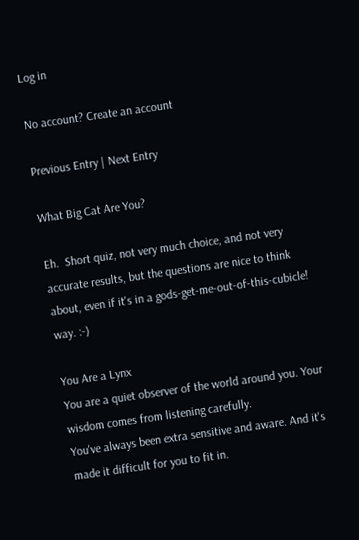Log in

No account? Create an account

Previous Entry | Next Entry

What Big Cat Are You?

Eh.  Short quiz, not very much choice, and not very accurate results, but the questions are nice to think about, even if it's in a gods-get-me-out-of-this-cubicle! way. :-)

You Are a Lynx
You are a quiet observer of the world around you. Your wisdom comes from listening carefully.
You've always been extra sensitive and aware. And it's made it difficult for you to fit in.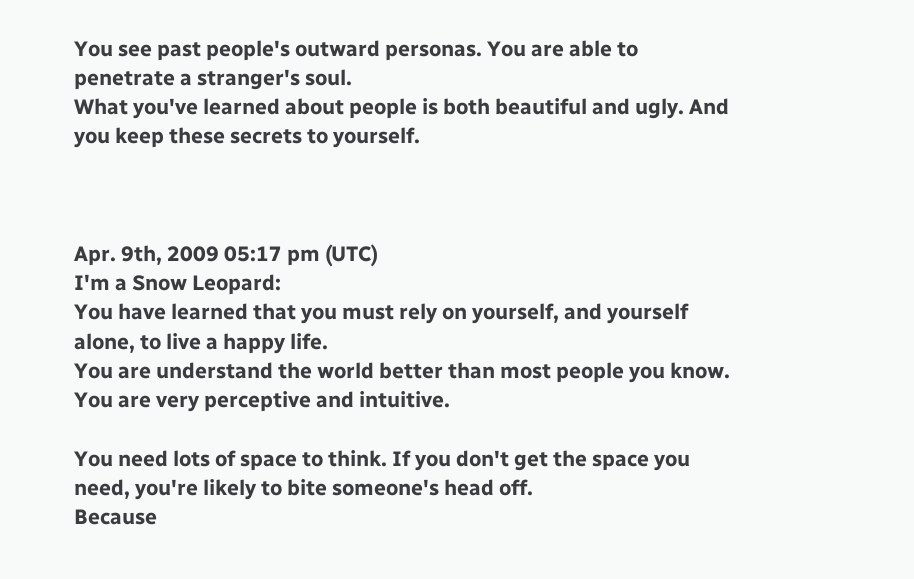You see past people's outward personas. You are able to penetrate a stranger's soul.
What you've learned about people is both beautiful and ugly. And you keep these secrets to yourself.



Apr. 9th, 2009 05:17 pm (UTC)
I'm a Snow Leopard:
You have learned that you must rely on yourself, and yourself alone, to live a happy life.
You are understand the world better than most people you know. You are very perceptive and intuitive.

You need lots of space to think. If you don't get the space you need, you're likely to bite someone's head off.
Because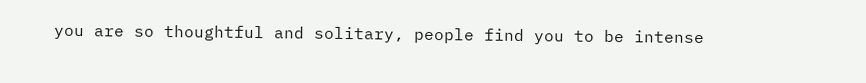you are so thoughtful and solitary, people find you to be intense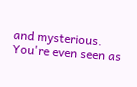and mysterious. You're even seen as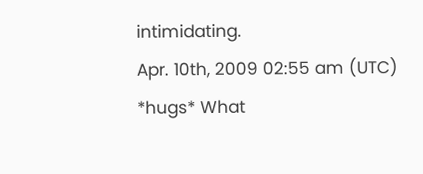intimidating.
Apr. 10th, 2009 02:55 am (UTC)
*hugs* What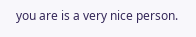you are is a very nice person.